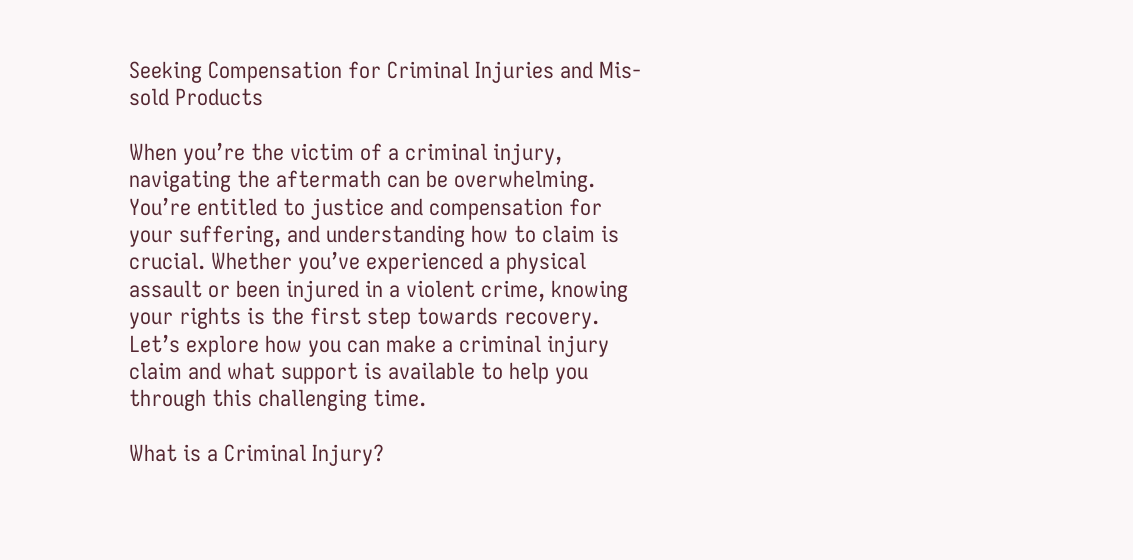Seeking Compensation for Criminal Injuries and Mis-sold Products

When you’re the victim of a criminal injury, navigating the aftermath can be overwhelming. You’re entitled to justice and compensation for your suffering, and understanding how to claim is crucial. Whether you’ve experienced a physical assault or been injured in a violent crime, knowing your rights is the first step towards recovery. Let’s explore how you can make a criminal injury claim and what support is available to help you through this challenging time.

What is a Criminal Injury?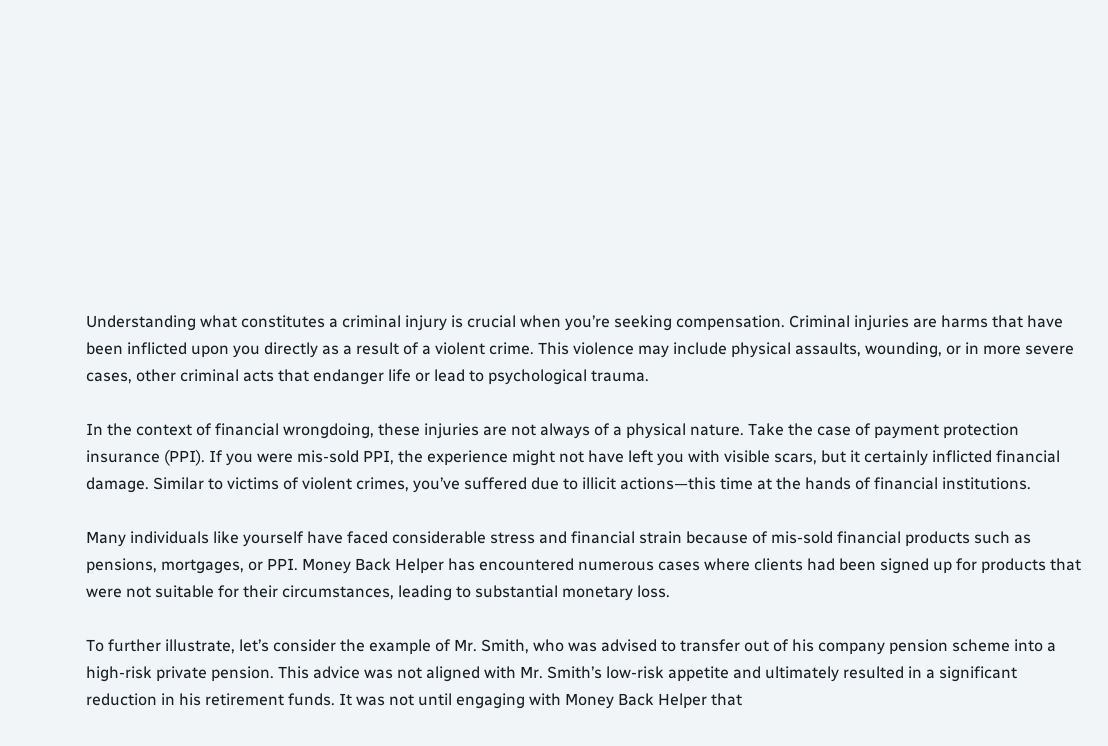Understanding what constitutes a criminal injury is crucial when you’re seeking compensation. Criminal injuries are harms that have been inflicted upon you directly as a result of a violent crime. This violence may include physical assaults, wounding, or in more severe cases, other criminal acts that endanger life or lead to psychological trauma.

In the context of financial wrongdoing, these injuries are not always of a physical nature. Take the case of payment protection insurance (PPI). If you were mis-sold PPI, the experience might not have left you with visible scars, but it certainly inflicted financial damage. Similar to victims of violent crimes, you’ve suffered due to illicit actions—this time at the hands of financial institutions.

Many individuals like yourself have faced considerable stress and financial strain because of mis-sold financial products such as pensions, mortgages, or PPI. Money Back Helper has encountered numerous cases where clients had been signed up for products that were not suitable for their circumstances, leading to substantial monetary loss.

To further illustrate, let’s consider the example of Mr. Smith, who was advised to transfer out of his company pension scheme into a high-risk private pension. This advice was not aligned with Mr. Smith’s low-risk appetite and ultimately resulted in a significant reduction in his retirement funds. It was not until engaging with Money Back Helper that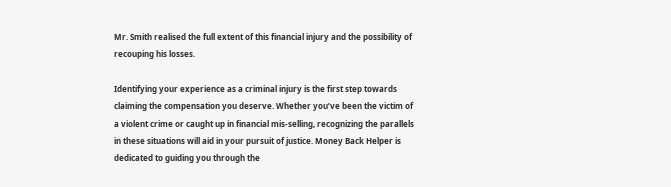Mr. Smith realised the full extent of this financial injury and the possibility of recouping his losses.

Identifying your experience as a criminal injury is the first step towards claiming the compensation you deserve. Whether you’ve been the victim of a violent crime or caught up in financial mis-selling, recognizing the parallels in these situations will aid in your pursuit of justice. Money Back Helper is dedicated to guiding you through the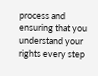process and ensuring that you understand your rights every step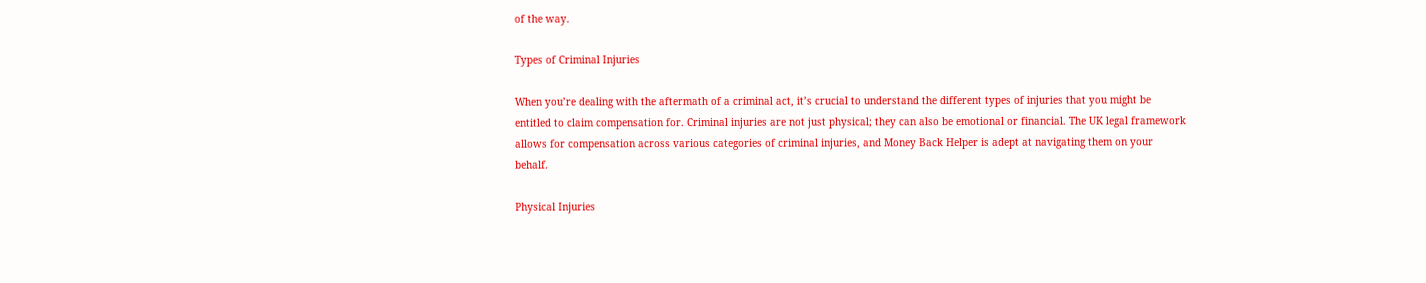of the way.

Types of Criminal Injuries

When you’re dealing with the aftermath of a criminal act, it’s crucial to understand the different types of injuries that you might be entitled to claim compensation for. Criminal injuries are not just physical; they can also be emotional or financial. The UK legal framework allows for compensation across various categories of criminal injuries, and Money Back Helper is adept at navigating them on your behalf.

Physical Injuries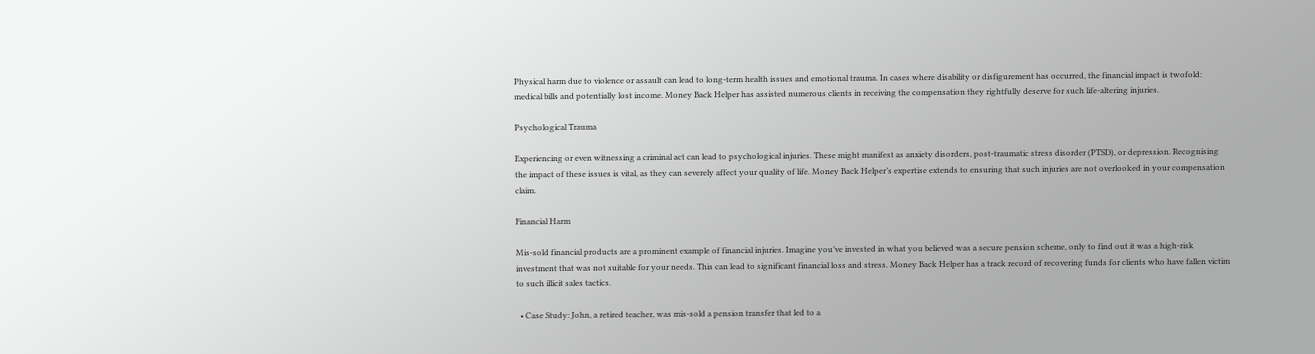Physical harm due to violence or assault can lead to long-term health issues and emotional trauma. In cases where disability or disfigurement has occurred, the financial impact is twofold: medical bills and potentially lost income. Money Back Helper has assisted numerous clients in receiving the compensation they rightfully deserve for such life-altering injuries.

Psychological Trauma

Experiencing or even witnessing a criminal act can lead to psychological injuries. These might manifest as anxiety disorders, post-traumatic stress disorder (PTSD), or depression. Recognising the impact of these issues is vital, as they can severely affect your quality of life. Money Back Helper’s expertise extends to ensuring that such injuries are not overlooked in your compensation claim.

Financial Harm

Mis-sold financial products are a prominent example of financial injuries. Imagine you’ve invested in what you believed was a secure pension scheme, only to find out it was a high-risk investment that was not suitable for your needs. This can lead to significant financial loss and stress. Money Back Helper has a track record of recovering funds for clients who have fallen victim to such illicit sales tactics.

  • Case Study: John, a retired teacher, was mis-sold a pension transfer that led to a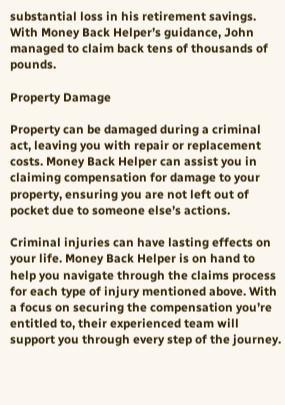substantial loss in his retirement savings. With Money Back Helper’s guidance, John managed to claim back tens of thousands of pounds.

Property Damage

Property can be damaged during a criminal act, leaving you with repair or replacement costs. Money Back Helper can assist you in claiming compensation for damage to your property, ensuring you are not left out of pocket due to someone else’s actions.

Criminal injuries can have lasting effects on your life. Money Back Helper is on hand to help you navigate through the claims process for each type of injury mentioned above. With a focus on securing the compensation you’re entitled to, their experienced team will support you through every step of the journey.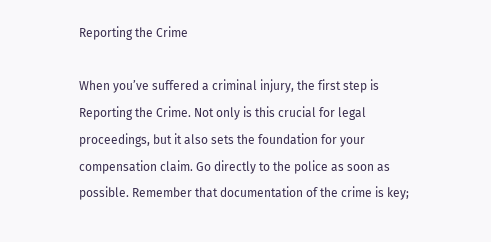Reporting the Crime

When you’ve suffered a criminal injury, the first step is Reporting the Crime. Not only is this crucial for legal proceedings, but it also sets the foundation for your compensation claim. Go directly to the police as soon as possible. Remember that documentation of the crime is key;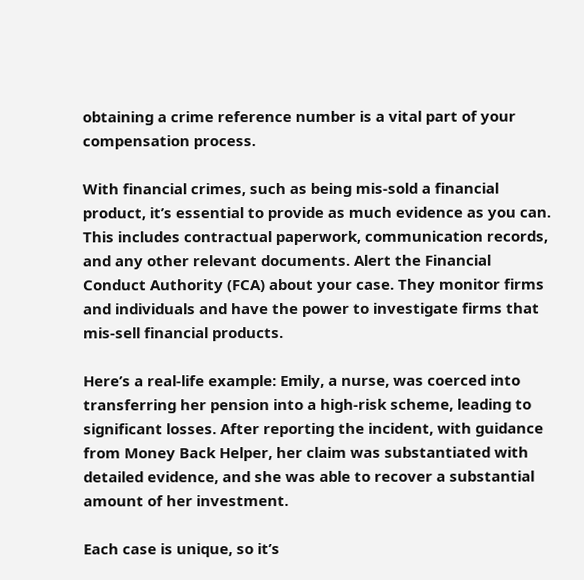obtaining a crime reference number is a vital part of your compensation process.

With financial crimes, such as being mis-sold a financial product, it’s essential to provide as much evidence as you can. This includes contractual paperwork, communication records, and any other relevant documents. Alert the Financial Conduct Authority (FCA) about your case. They monitor firms and individuals and have the power to investigate firms that mis-sell financial products.

Here’s a real-life example: Emily, a nurse, was coerced into transferring her pension into a high-risk scheme, leading to significant losses. After reporting the incident, with guidance from Money Back Helper, her claim was substantiated with detailed evidence, and she was able to recover a substantial amount of her investment.

Each case is unique, so it’s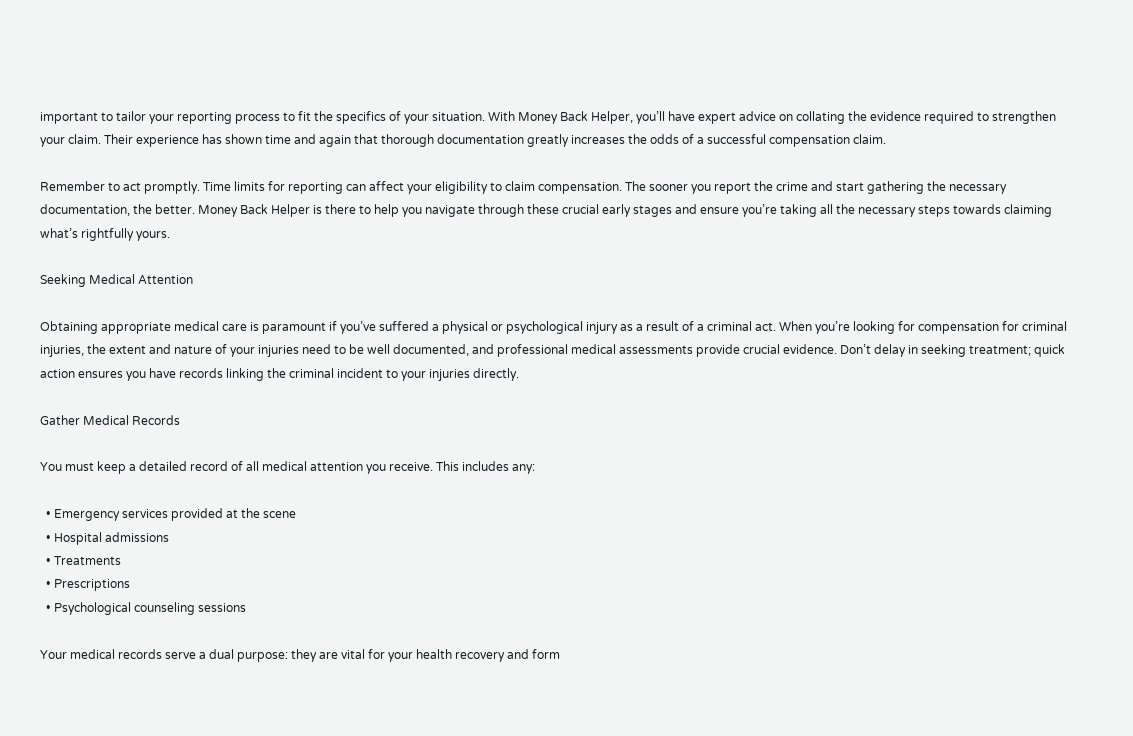important to tailor your reporting process to fit the specifics of your situation. With Money Back Helper, you’ll have expert advice on collating the evidence required to strengthen your claim. Their experience has shown time and again that thorough documentation greatly increases the odds of a successful compensation claim.

Remember to act promptly. Time limits for reporting can affect your eligibility to claim compensation. The sooner you report the crime and start gathering the necessary documentation, the better. Money Back Helper is there to help you navigate through these crucial early stages and ensure you’re taking all the necessary steps towards claiming what’s rightfully yours.

Seeking Medical Attention

Obtaining appropriate medical care is paramount if you’ve suffered a physical or psychological injury as a result of a criminal act. When you’re looking for compensation for criminal injuries, the extent and nature of your injuries need to be well documented, and professional medical assessments provide crucial evidence. Don’t delay in seeking treatment; quick action ensures you have records linking the criminal incident to your injuries directly.

Gather Medical Records

You must keep a detailed record of all medical attention you receive. This includes any:

  • Emergency services provided at the scene
  • Hospital admissions
  • Treatments
  • Prescriptions
  • Psychological counseling sessions

Your medical records serve a dual purpose: they are vital for your health recovery and form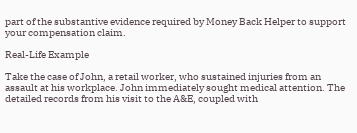part of the substantive evidence required by Money Back Helper to support your compensation claim.

Real-Life Example

Take the case of John, a retail worker, who sustained injuries from an assault at his workplace. John immediately sought medical attention. The detailed records from his visit to the A&E, coupled with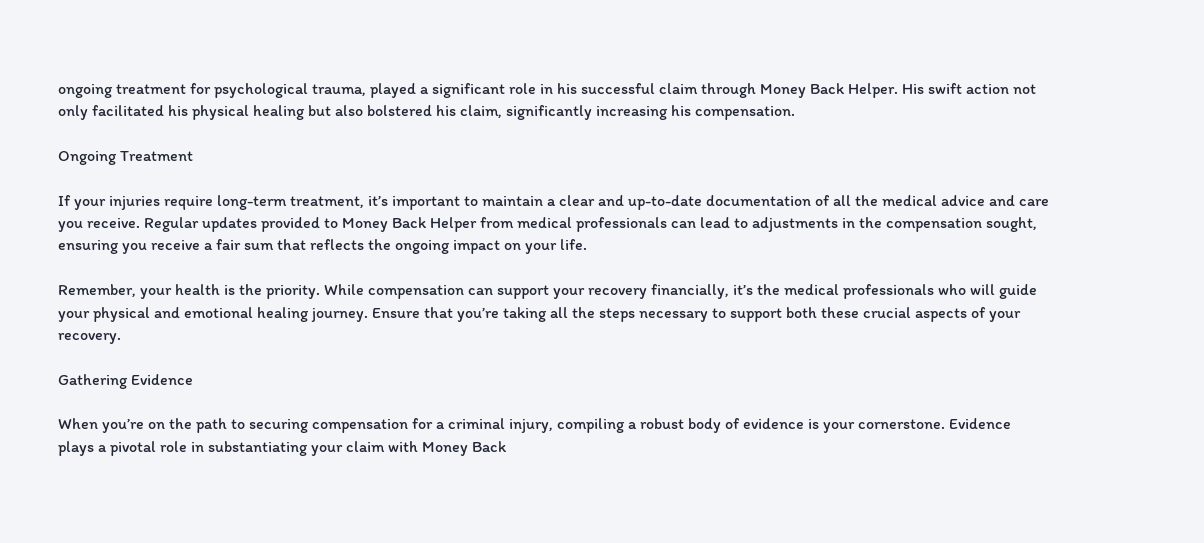ongoing treatment for psychological trauma, played a significant role in his successful claim through Money Back Helper. His swift action not only facilitated his physical healing but also bolstered his claim, significantly increasing his compensation.

Ongoing Treatment

If your injuries require long-term treatment, it’s important to maintain a clear and up-to-date documentation of all the medical advice and care you receive. Regular updates provided to Money Back Helper from medical professionals can lead to adjustments in the compensation sought, ensuring you receive a fair sum that reflects the ongoing impact on your life.

Remember, your health is the priority. While compensation can support your recovery financially, it’s the medical professionals who will guide your physical and emotional healing journey. Ensure that you’re taking all the steps necessary to support both these crucial aspects of your recovery.

Gathering Evidence

When you’re on the path to securing compensation for a criminal injury, compiling a robust body of evidence is your cornerstone. Evidence plays a pivotal role in substantiating your claim with Money Back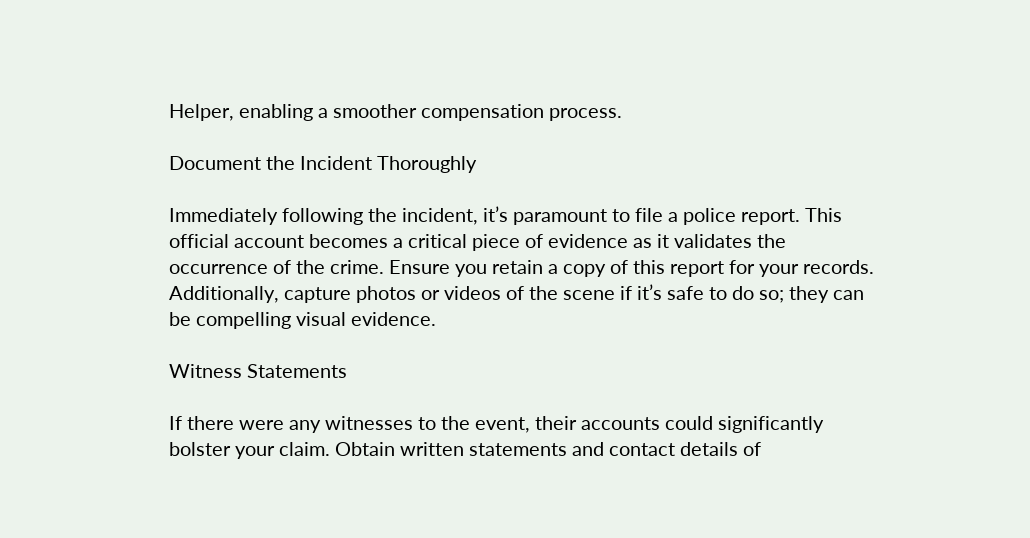Helper, enabling a smoother compensation process.

Document the Incident Thoroughly

Immediately following the incident, it’s paramount to file a police report. This official account becomes a critical piece of evidence as it validates the occurrence of the crime. Ensure you retain a copy of this report for your records. Additionally, capture photos or videos of the scene if it’s safe to do so; they can be compelling visual evidence.

Witness Statements

If there were any witnesses to the event, their accounts could significantly bolster your claim. Obtain written statements and contact details of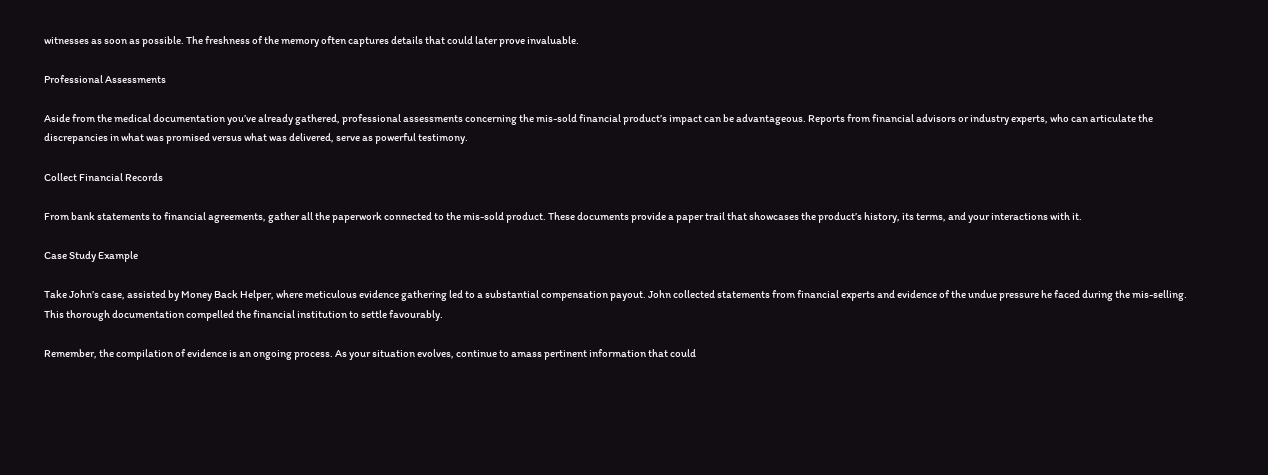witnesses as soon as possible. The freshness of the memory often captures details that could later prove invaluable.

Professional Assessments

Aside from the medical documentation you’ve already gathered, professional assessments concerning the mis-sold financial product’s impact can be advantageous. Reports from financial advisors or industry experts, who can articulate the discrepancies in what was promised versus what was delivered, serve as powerful testimony.

Collect Financial Records

From bank statements to financial agreements, gather all the paperwork connected to the mis-sold product. These documents provide a paper trail that showcases the product’s history, its terms, and your interactions with it.

Case Study Example

Take John’s case, assisted by Money Back Helper, where meticulous evidence gathering led to a substantial compensation payout. John collected statements from financial experts and evidence of the undue pressure he faced during the mis-selling. This thorough documentation compelled the financial institution to settle favourably.

Remember, the compilation of evidence is an ongoing process. As your situation evolves, continue to amass pertinent information that could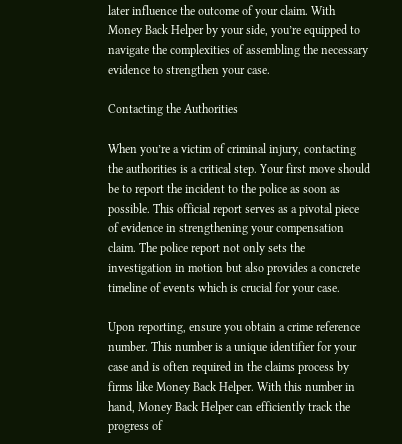later influence the outcome of your claim. With Money Back Helper by your side, you’re equipped to navigate the complexities of assembling the necessary evidence to strengthen your case.

Contacting the Authorities

When you’re a victim of criminal injury, contacting the authorities is a critical step. Your first move should be to report the incident to the police as soon as possible. This official report serves as a pivotal piece of evidence in strengthening your compensation claim. The police report not only sets the investigation in motion but also provides a concrete timeline of events which is crucial for your case.

Upon reporting, ensure you obtain a crime reference number. This number is a unique identifier for your case and is often required in the claims process by firms like Money Back Helper. With this number in hand, Money Back Helper can efficiently track the progress of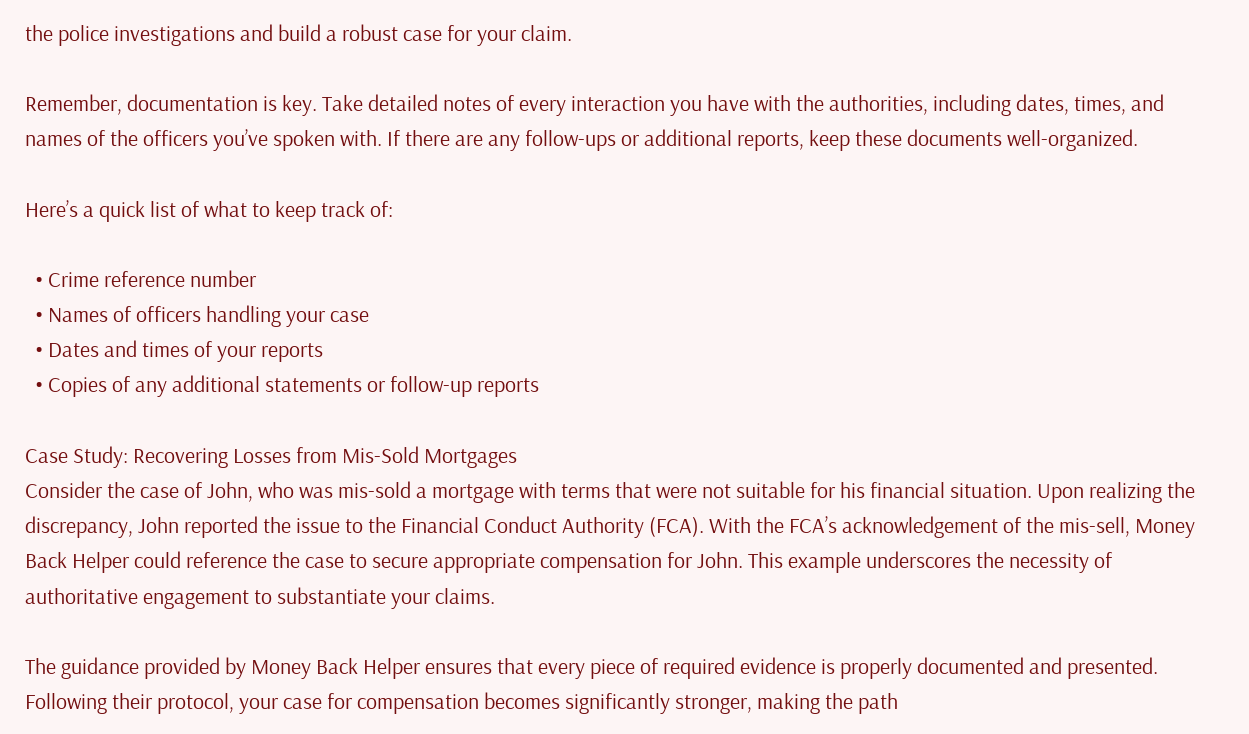the police investigations and build a robust case for your claim.

Remember, documentation is key. Take detailed notes of every interaction you have with the authorities, including dates, times, and names of the officers you’ve spoken with. If there are any follow-ups or additional reports, keep these documents well-organized.

Here’s a quick list of what to keep track of:

  • Crime reference number
  • Names of officers handling your case
  • Dates and times of your reports
  • Copies of any additional statements or follow-up reports

Case Study: Recovering Losses from Mis-Sold Mortgages
Consider the case of John, who was mis-sold a mortgage with terms that were not suitable for his financial situation. Upon realizing the discrepancy, John reported the issue to the Financial Conduct Authority (FCA). With the FCA’s acknowledgement of the mis-sell, Money Back Helper could reference the case to secure appropriate compensation for John. This example underscores the necessity of authoritative engagement to substantiate your claims.

The guidance provided by Money Back Helper ensures that every piece of required evidence is properly documented and presented. Following their protocol, your case for compensation becomes significantly stronger, making the path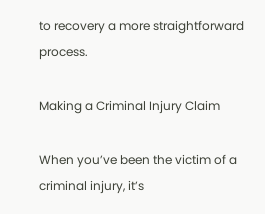to recovery a more straightforward process.

Making a Criminal Injury Claim

When you’ve been the victim of a criminal injury, it’s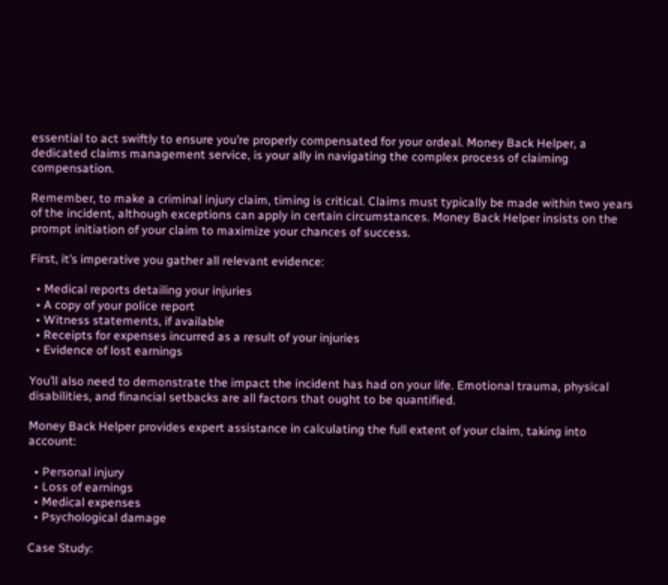essential to act swiftly to ensure you’re properly compensated for your ordeal. Money Back Helper, a dedicated claims management service, is your ally in navigating the complex process of claiming compensation.

Remember, to make a criminal injury claim, timing is critical. Claims must typically be made within two years of the incident, although exceptions can apply in certain circumstances. Money Back Helper insists on the prompt initiation of your claim to maximize your chances of success.

First, it’s imperative you gather all relevant evidence:

  • Medical reports detailing your injuries
  • A copy of your police report
  • Witness statements, if available
  • Receipts for expenses incurred as a result of your injuries
  • Evidence of lost earnings

You’ll also need to demonstrate the impact the incident has had on your life. Emotional trauma, physical disabilities, and financial setbacks are all factors that ought to be quantified.

Money Back Helper provides expert assistance in calculating the full extent of your claim, taking into account:

  • Personal injury
  • Loss of earnings
  • Medical expenses
  • Psychological damage

Case Study: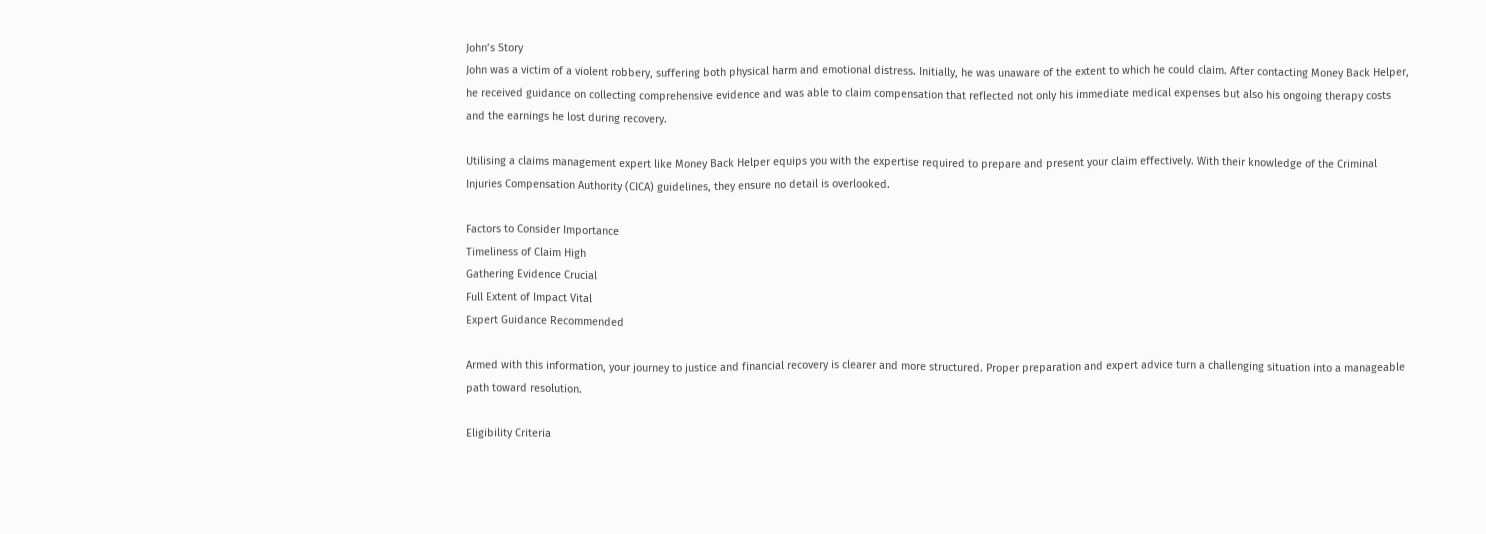John’s Story
John was a victim of a violent robbery, suffering both physical harm and emotional distress. Initially, he was unaware of the extent to which he could claim. After contacting Money Back Helper, he received guidance on collecting comprehensive evidence and was able to claim compensation that reflected not only his immediate medical expenses but also his ongoing therapy costs and the earnings he lost during recovery.

Utilising a claims management expert like Money Back Helper equips you with the expertise required to prepare and present your claim effectively. With their knowledge of the Criminal Injuries Compensation Authority (CICA) guidelines, they ensure no detail is overlooked.

Factors to Consider Importance
Timeliness of Claim High
Gathering Evidence Crucial
Full Extent of Impact Vital
Expert Guidance Recommended

Armed with this information, your journey to justice and financial recovery is clearer and more structured. Proper preparation and expert advice turn a challenging situation into a manageable path toward resolution.

Eligibility Criteria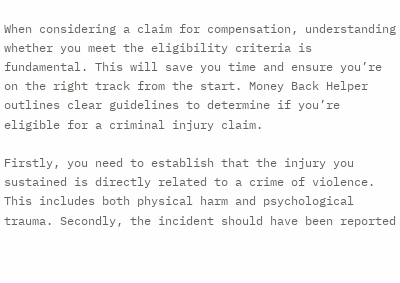When considering a claim for compensation, understanding whether you meet the eligibility criteria is fundamental. This will save you time and ensure you’re on the right track from the start. Money Back Helper outlines clear guidelines to determine if you’re eligible for a criminal injury claim.

Firstly, you need to establish that the injury you sustained is directly related to a crime of violence. This includes both physical harm and psychological trauma. Secondly, the incident should have been reported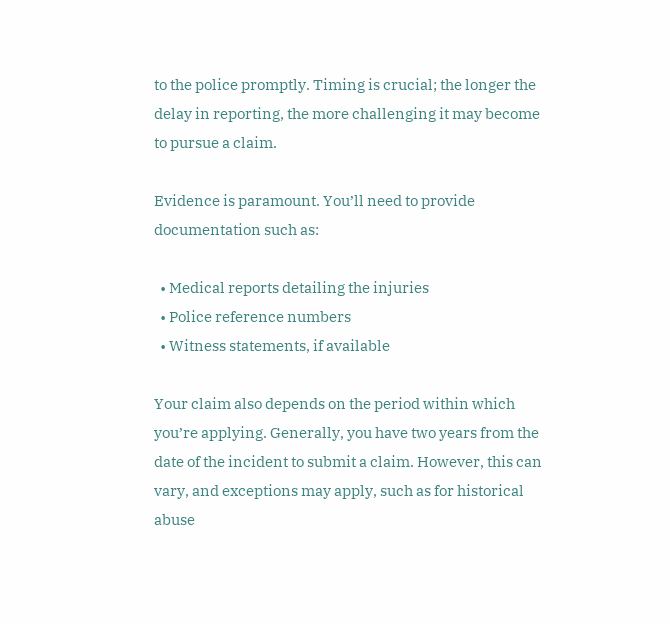to the police promptly. Timing is crucial; the longer the delay in reporting, the more challenging it may become to pursue a claim.

Evidence is paramount. You’ll need to provide documentation such as:

  • Medical reports detailing the injuries
  • Police reference numbers
  • Witness statements, if available

Your claim also depends on the period within which you’re applying. Generally, you have two years from the date of the incident to submit a claim. However, this can vary, and exceptions may apply, such as for historical abuse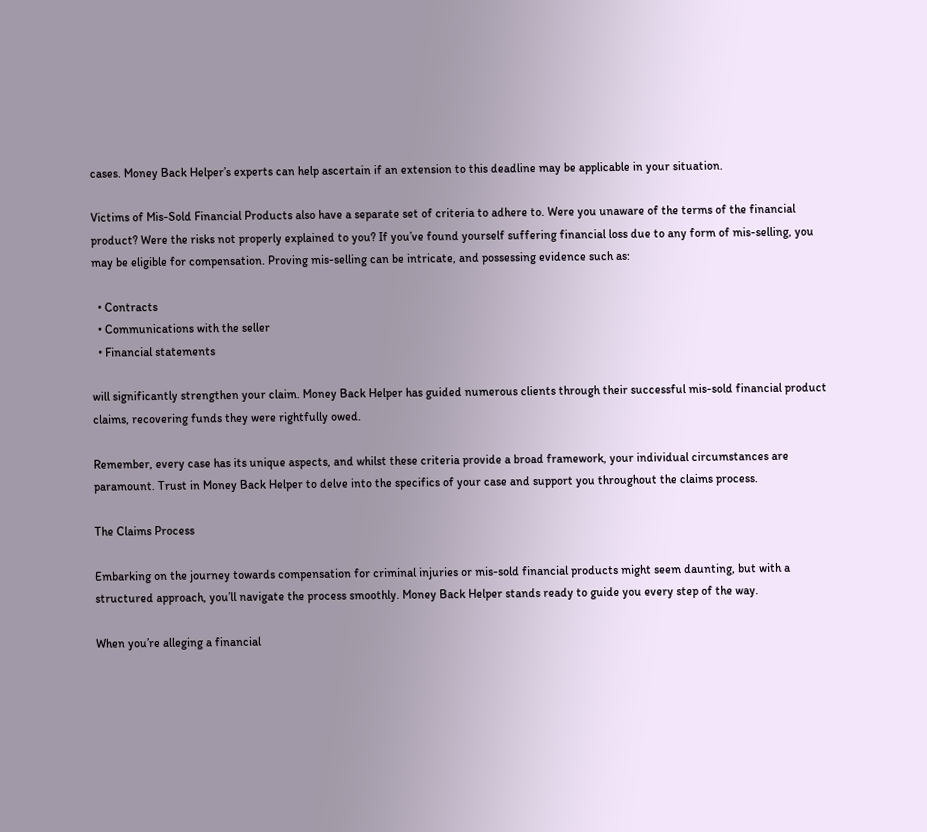cases. Money Back Helper’s experts can help ascertain if an extension to this deadline may be applicable in your situation.

Victims of Mis-Sold Financial Products also have a separate set of criteria to adhere to. Were you unaware of the terms of the financial product? Were the risks not properly explained to you? If you’ve found yourself suffering financial loss due to any form of mis-selling, you may be eligible for compensation. Proving mis-selling can be intricate, and possessing evidence such as:

  • Contracts
  • Communications with the seller
  • Financial statements

will significantly strengthen your claim. Money Back Helper has guided numerous clients through their successful mis-sold financial product claims, recovering funds they were rightfully owed.

Remember, every case has its unique aspects, and whilst these criteria provide a broad framework, your individual circumstances are paramount. Trust in Money Back Helper to delve into the specifics of your case and support you throughout the claims process.

The Claims Process

Embarking on the journey towards compensation for criminal injuries or mis-sold financial products might seem daunting, but with a structured approach, you’ll navigate the process smoothly. Money Back Helper stands ready to guide you every step of the way.

When you’re alleging a financial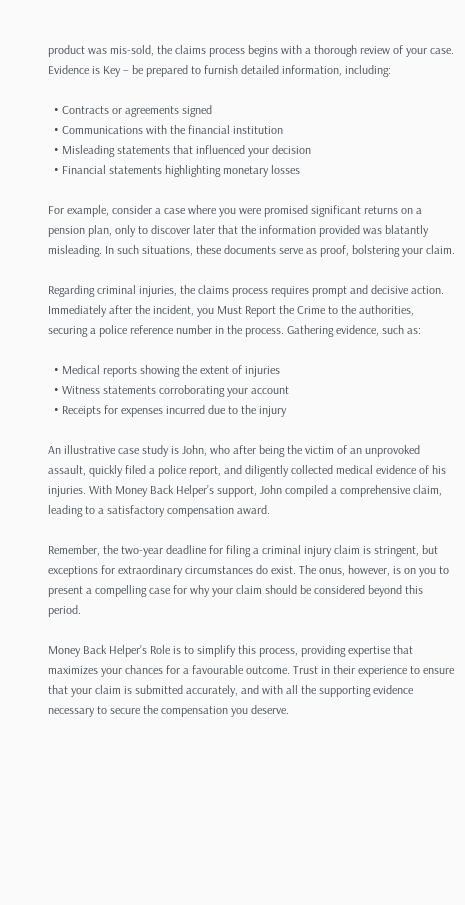product was mis-sold, the claims process begins with a thorough review of your case. Evidence is Key – be prepared to furnish detailed information, including:

  • Contracts or agreements signed
  • Communications with the financial institution
  • Misleading statements that influenced your decision
  • Financial statements highlighting monetary losses

For example, consider a case where you were promised significant returns on a pension plan, only to discover later that the information provided was blatantly misleading. In such situations, these documents serve as proof, bolstering your claim.

Regarding criminal injuries, the claims process requires prompt and decisive action. Immediately after the incident, you Must Report the Crime to the authorities, securing a police reference number in the process. Gathering evidence, such as:

  • Medical reports showing the extent of injuries
  • Witness statements corroborating your account
  • Receipts for expenses incurred due to the injury

An illustrative case study is John, who after being the victim of an unprovoked assault, quickly filed a police report, and diligently collected medical evidence of his injuries. With Money Back Helper’s support, John compiled a comprehensive claim, leading to a satisfactory compensation award.

Remember, the two-year deadline for filing a criminal injury claim is stringent, but exceptions for extraordinary circumstances do exist. The onus, however, is on you to present a compelling case for why your claim should be considered beyond this period.

Money Back Helper’s Role is to simplify this process, providing expertise that maximizes your chances for a favourable outcome. Trust in their experience to ensure that your claim is submitted accurately, and with all the supporting evidence necessary to secure the compensation you deserve.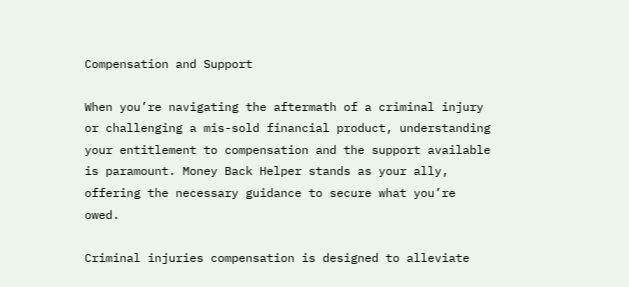Compensation and Support

When you’re navigating the aftermath of a criminal injury or challenging a mis-sold financial product, understanding your entitlement to compensation and the support available is paramount. Money Back Helper stands as your ally, offering the necessary guidance to secure what you’re owed.

Criminal injuries compensation is designed to alleviate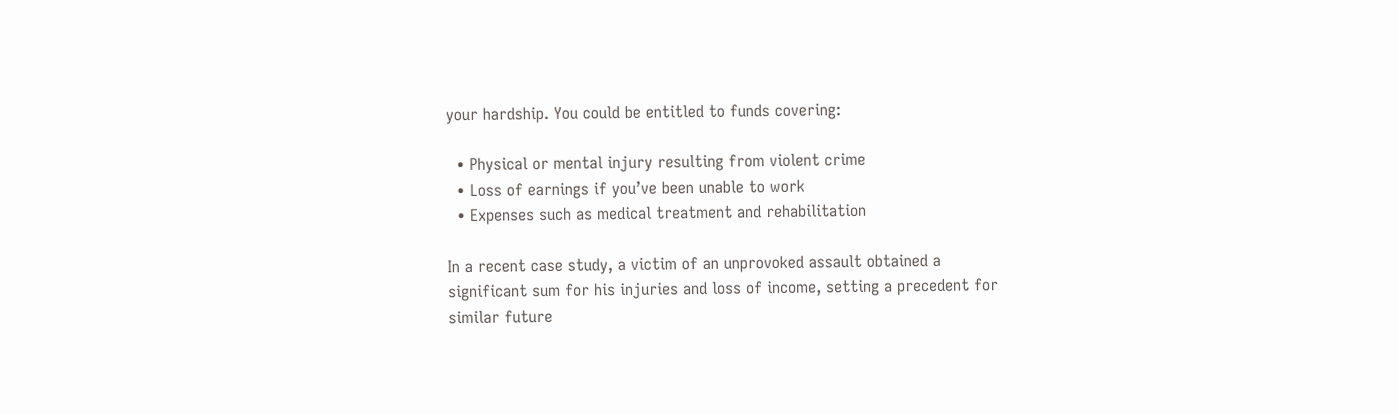your hardship. You could be entitled to funds covering:

  • Physical or mental injury resulting from violent crime
  • Loss of earnings if you’ve been unable to work
  • Expenses such as medical treatment and rehabilitation

In a recent case study, a victim of an unprovoked assault obtained a significant sum for his injuries and loss of income, setting a precedent for similar future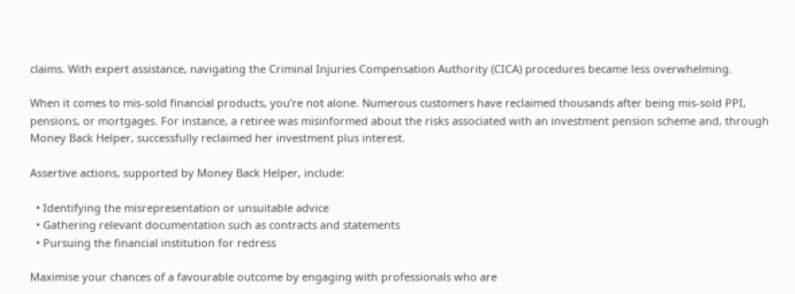claims. With expert assistance, navigating the Criminal Injuries Compensation Authority (CICA) procedures became less overwhelming.

When it comes to mis-sold financial products, you’re not alone. Numerous customers have reclaimed thousands after being mis-sold PPI, pensions, or mortgages. For instance, a retiree was misinformed about the risks associated with an investment pension scheme and, through Money Back Helper, successfully reclaimed her investment plus interest.

Assertive actions, supported by Money Back Helper, include:

  • Identifying the misrepresentation or unsuitable advice
  • Gathering relevant documentation such as contracts and statements
  • Pursuing the financial institution for redress

Maximise your chances of a favourable outcome by engaging with professionals who are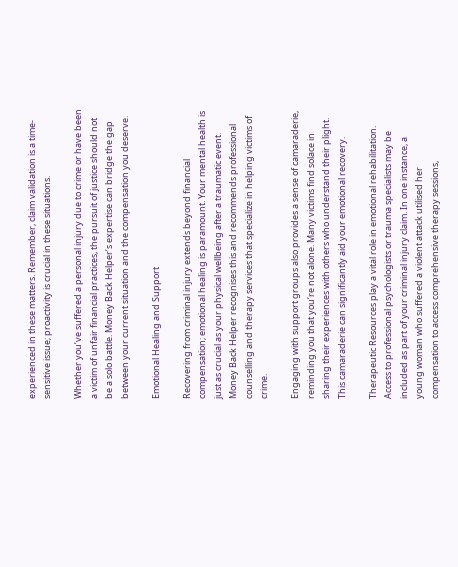experienced in these matters. Remember, claim validation is a time-sensitive issue; proactivity is crucial in these situations.

Whether you’ve suffered a personal injury due to crime or have been a victim of unfair financial practices, the pursuit of justice should not be a solo battle. Money Back Helper’s expertise can bridge the gap between your current situation and the compensation you deserve.

Emotional Healing and Support

Recovering from criminal injury extends beyond financial compensation; emotional healing is paramount. Your mental health is just as crucial as your physical wellbeing after a traumatic event. Money Back Helper recognises this and recommends professional counselling and therapy services that specialize in helping victims of crime.

Engaging with support groups also provides a sense of camaraderie, reminding you that you’re not alone. Many victims find solace in sharing their experiences with others who understand their plight. This camaraderie can significantly aid your emotional recovery.

Therapeutic Resources play a vital role in emotional rehabilitation. Access to professional psychologists or trauma specialists may be included as part of your criminal injury claim. In one instance, a young woman who suffered a violent attack utilised her compensation to access comprehensive therapy sessions,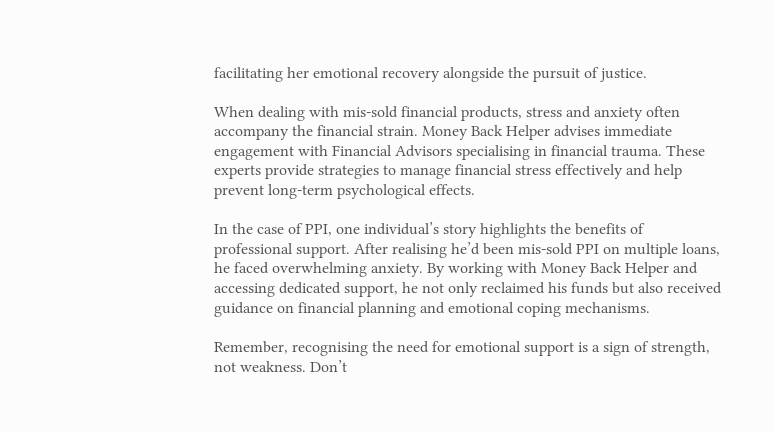facilitating her emotional recovery alongside the pursuit of justice.

When dealing with mis-sold financial products, stress and anxiety often accompany the financial strain. Money Back Helper advises immediate engagement with Financial Advisors specialising in financial trauma. These experts provide strategies to manage financial stress effectively and help prevent long-term psychological effects.

In the case of PPI, one individual’s story highlights the benefits of professional support. After realising he’d been mis-sold PPI on multiple loans, he faced overwhelming anxiety. By working with Money Back Helper and accessing dedicated support, he not only reclaimed his funds but also received guidance on financial planning and emotional coping mechanisms.

Remember, recognising the need for emotional support is a sign of strength, not weakness. Don’t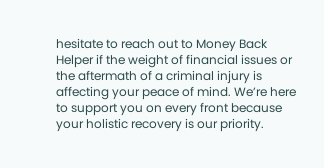hesitate to reach out to Money Back Helper if the weight of financial issues or the aftermath of a criminal injury is affecting your peace of mind. We’re here to support you on every front because your holistic recovery is our priority.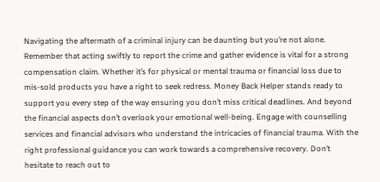Navigating the aftermath of a criminal injury can be daunting but you’re not alone. Remember that acting swiftly to report the crime and gather evidence is vital for a strong compensation claim. Whether it’s for physical or mental trauma or financial loss due to mis-sold products you have a right to seek redress. Money Back Helper stands ready to support you every step of the way ensuring you don’t miss critical deadlines. And beyond the financial aspects don’t overlook your emotional well-being. Engage with counselling services and financial advisors who understand the intricacies of financial trauma. With the right professional guidance you can work towards a comprehensive recovery. Don’t hesitate to reach out to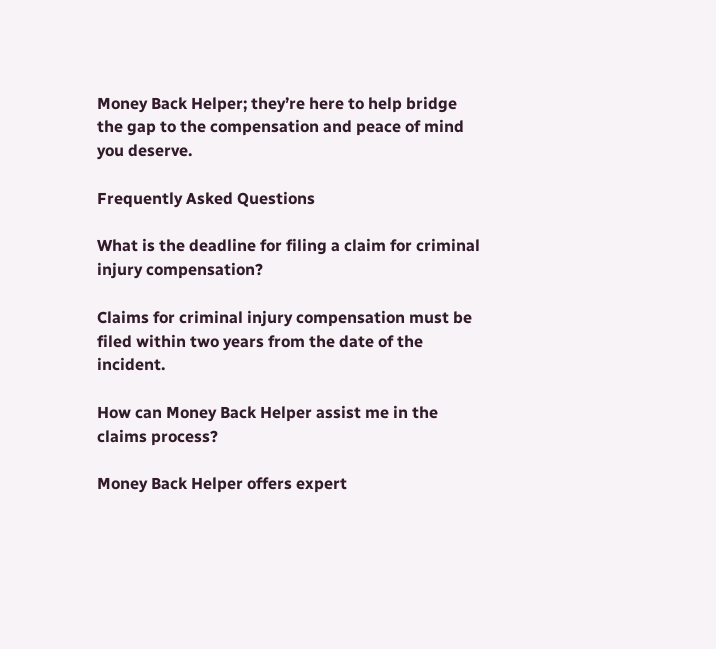Money Back Helper; they’re here to help bridge the gap to the compensation and peace of mind you deserve.

Frequently Asked Questions

What is the deadline for filing a claim for criminal injury compensation?

Claims for criminal injury compensation must be filed within two years from the date of the incident.

How can Money Back Helper assist me in the claims process?

Money Back Helper offers expert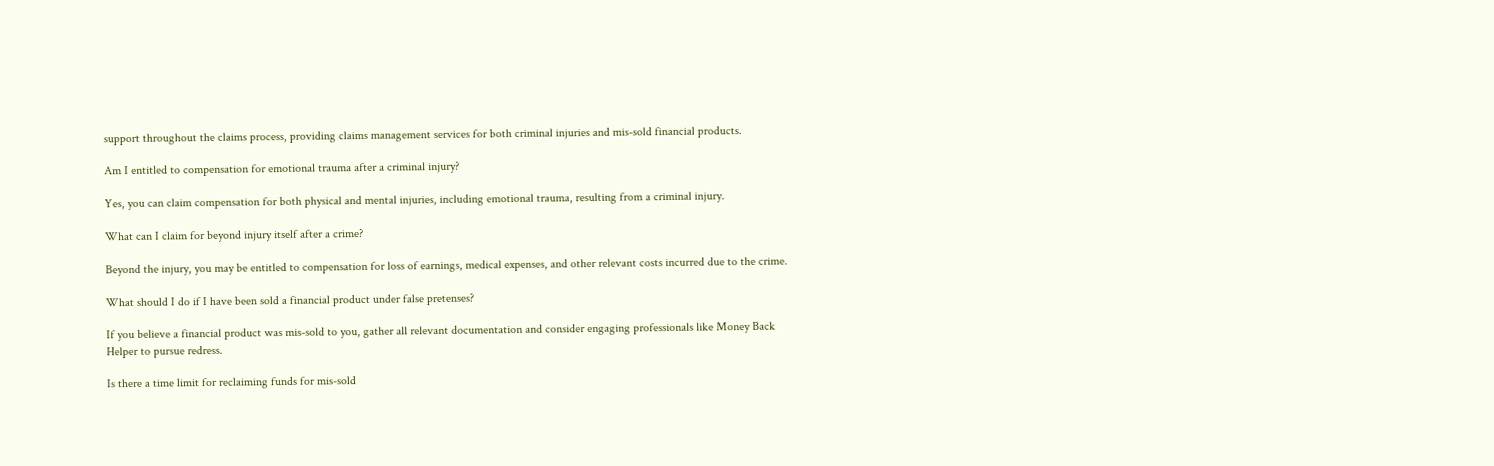support throughout the claims process, providing claims management services for both criminal injuries and mis-sold financial products.

Am I entitled to compensation for emotional trauma after a criminal injury?

Yes, you can claim compensation for both physical and mental injuries, including emotional trauma, resulting from a criminal injury.

What can I claim for beyond injury itself after a crime?

Beyond the injury, you may be entitled to compensation for loss of earnings, medical expenses, and other relevant costs incurred due to the crime.

What should I do if I have been sold a financial product under false pretenses?

If you believe a financial product was mis-sold to you, gather all relevant documentation and consider engaging professionals like Money Back Helper to pursue redress.

Is there a time limit for reclaiming funds for mis-sold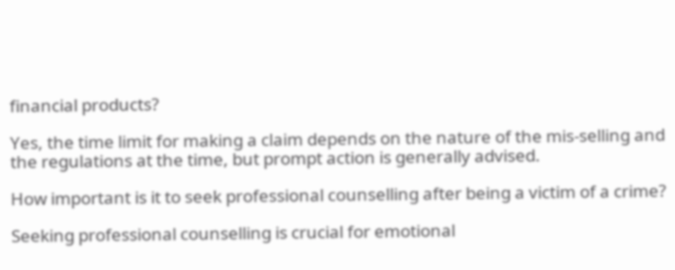financial products?

Yes, the time limit for making a claim depends on the nature of the mis-selling and the regulations at the time, but prompt action is generally advised.

How important is it to seek professional counselling after being a victim of a crime?

Seeking professional counselling is crucial for emotional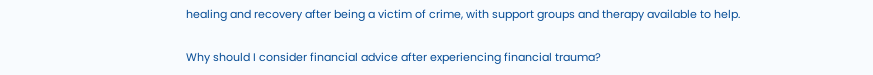healing and recovery after being a victim of crime, with support groups and therapy available to help.

Why should I consider financial advice after experiencing financial trauma?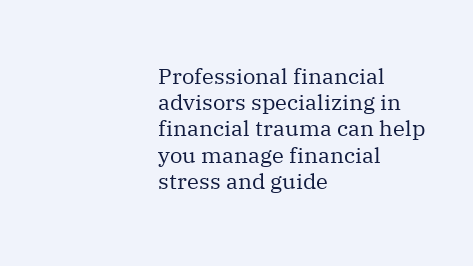Professional financial advisors specializing in financial trauma can help you manage financial stress and guide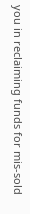you in reclaiming funds for mis-sold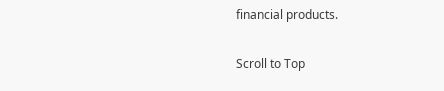financial products.

Scroll to Top